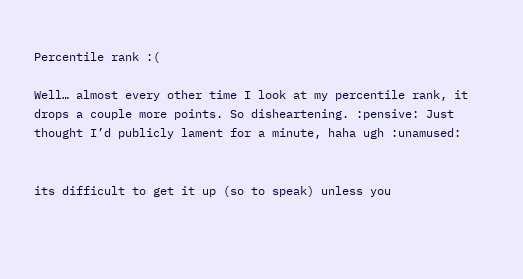Percentile rank :(

Well… almost every other time I look at my percentile rank, it drops a couple more points. So disheartening. :pensive: Just thought I’d publicly lament for a minute, haha ugh :unamused:


its difficult to get it up (so to speak) unless you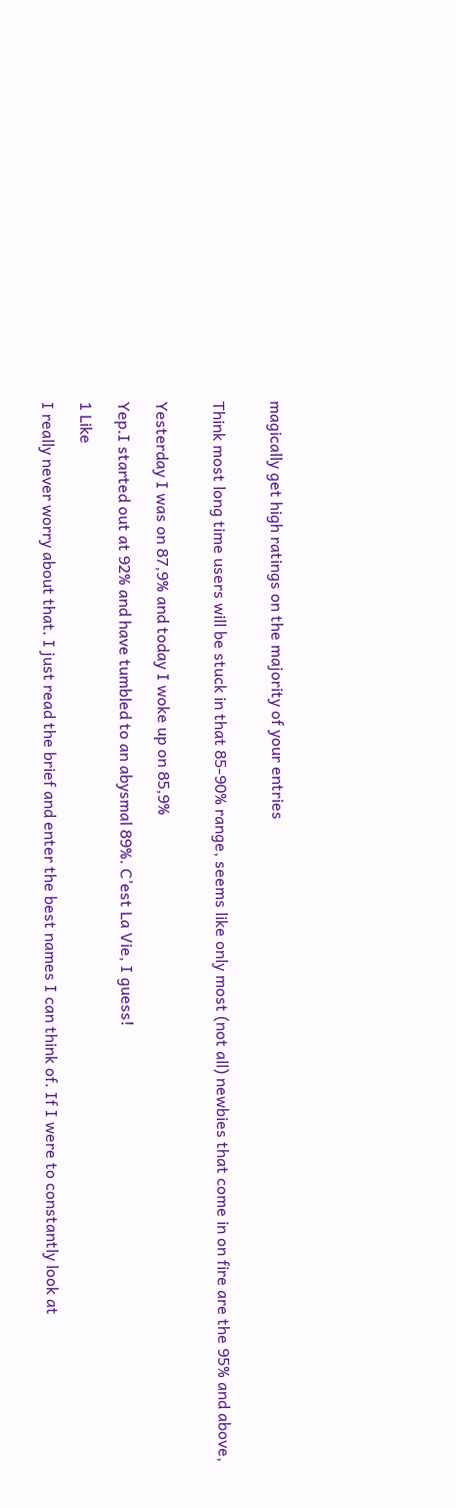magically get high ratings on the majority of your entries


Think most long time users will be stuck in that 85-90% range, seems like only most (not all) newbies that come in on fire are the 95% and above,


Yesterday I was on 87,9% and today I woke up on 85,9%

Yep.I started out at 92% and have tumbled to an abysmal 89%. C’est La Vie, I guess!

1 Like

I really never worry about that. I just read the brief and enter the best names I can think of. If I were to constantly look at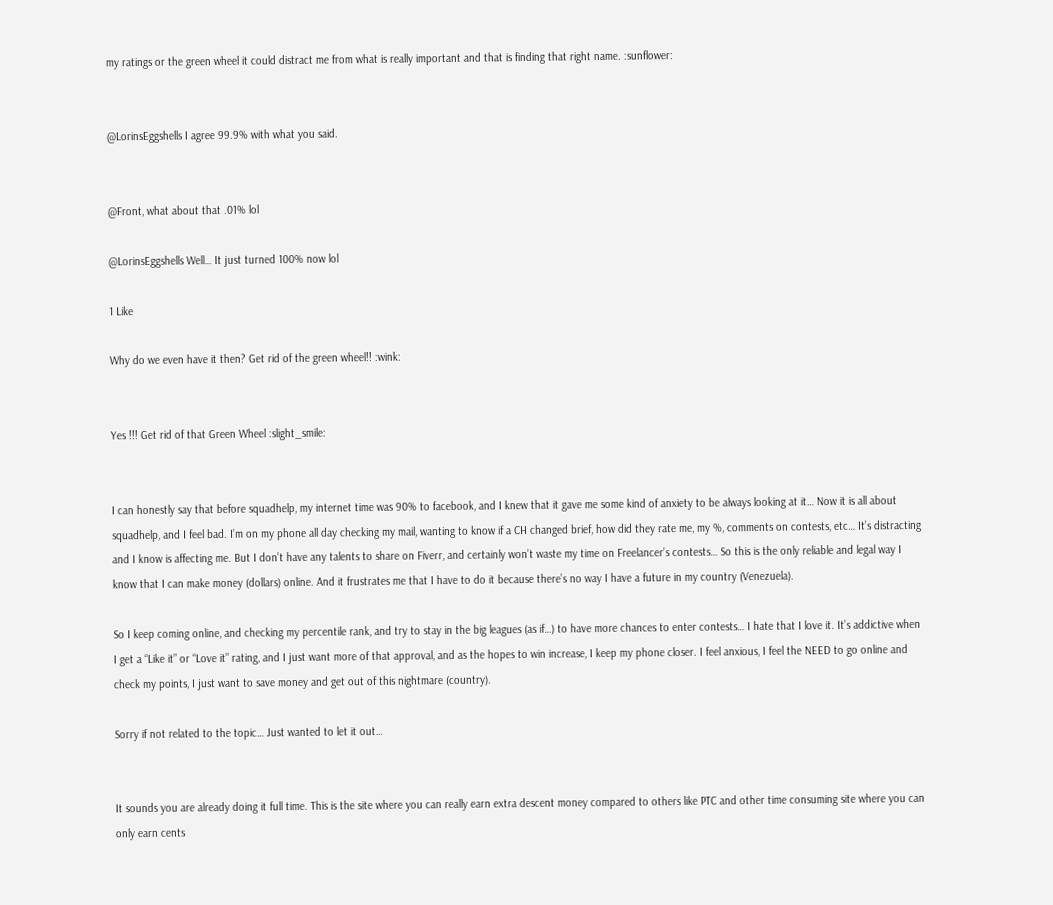my ratings or the green wheel it could distract me from what is really important and that is finding that right name. :sunflower:


@LorinsEggshells I agree 99.9% with what you said.


@Front, what about that .01% lol

@LorinsEggshells Well… It just turned 100% now lol

1 Like

Why do we even have it then? Get rid of the green wheel!! :wink:


Yes !!! Get rid of that Green Wheel :slight_smile:


I can honestly say that before squadhelp, my internet time was 90% to facebook, and I knew that it gave me some kind of anxiety to be always looking at it… Now it is all about squadhelp, and I feel bad. I’m on my phone all day checking my mail, wanting to know if a CH changed brief, how did they rate me, my %, comments on contests, etc… It’s distracting and I know is affecting me. But I don’t have any talents to share on Fiverr, and certainly won’t waste my time on Freelancer’s contests… So this is the only reliable and legal way I know that I can make money (dollars) online. And it frustrates me that I have to do it because there’s no way I have a future in my country (Venezuela).

So I keep coming online, and checking my percentile rank, and try to stay in the big leagues (as if…) to have more chances to enter contests… I hate that I love it. It’s addictive when I get a “Like it” or “Love it” rating, and I just want more of that approval, and as the hopes to win increase, I keep my phone closer. I feel anxious, I feel the NEED to go online and check my points, I just want to save money and get out of this nightmare (country).

Sorry if not related to the topic… Just wanted to let it out…


It sounds you are already doing it full time. This is the site where you can really earn extra descent money compared to others like PTC and other time consuming site where you can only earn cents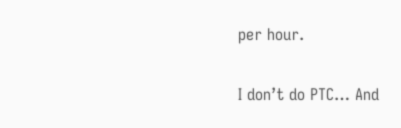per hour.

I don’t do PTC… And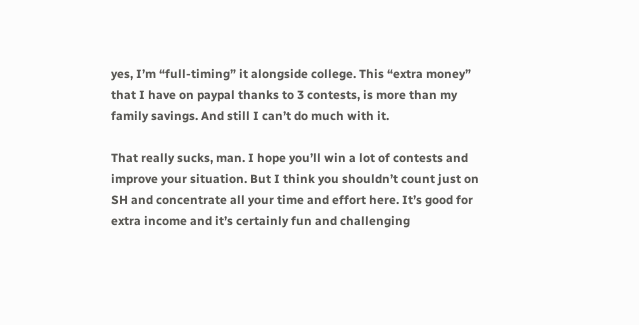yes, I’m “full-timing” it alongside college. This “extra money” that I have on paypal thanks to 3 contests, is more than my family savings. And still I can’t do much with it.

That really sucks, man. I hope you’ll win a lot of contests and improve your situation. But I think you shouldn’t count just on SH and concentrate all your time and effort here. It’s good for extra income and it’s certainly fun and challenging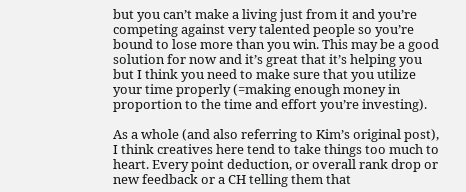but you can’t make a living just from it and you’re competing against very talented people so you’re bound to lose more than you win. This may be a good solution for now and it’s great that it’s helping you but I think you need to make sure that you utilize your time properly (=making enough money in proportion to the time and effort you’re investing).

As a whole (and also referring to Kim’s original post), I think creatives here tend to take things too much to heart. Every point deduction, or overall rank drop or new feedback or a CH telling them that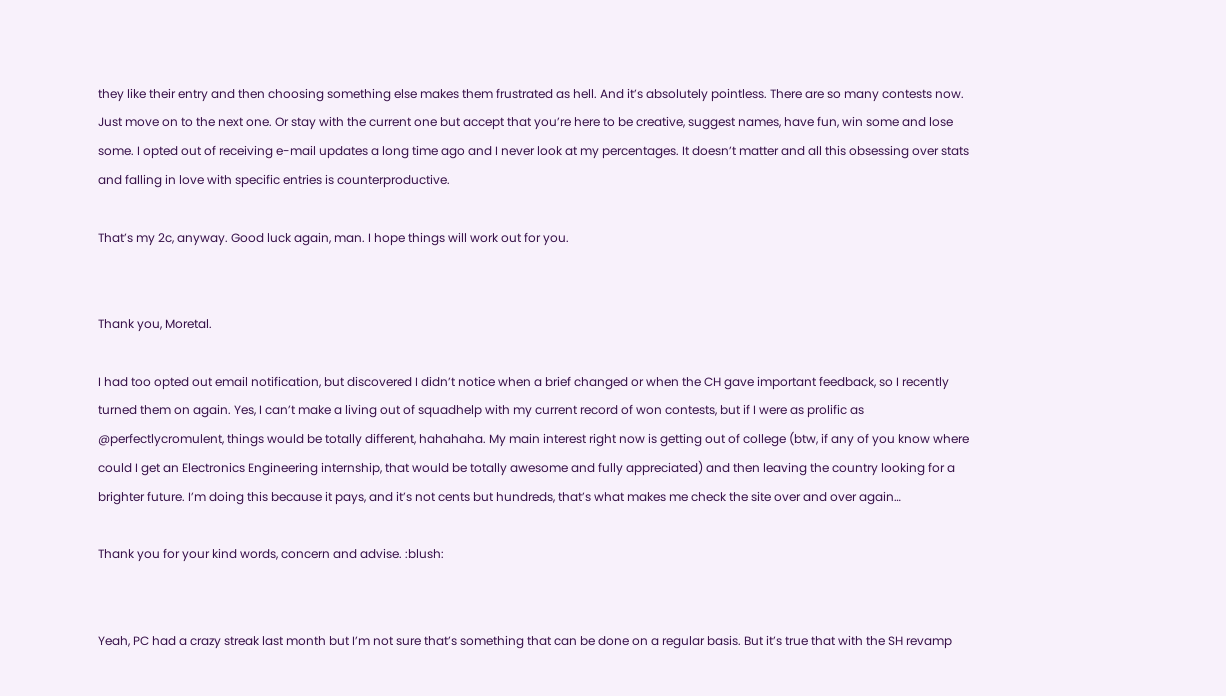they like their entry and then choosing something else makes them frustrated as hell. And it’s absolutely pointless. There are so many contests now. Just move on to the next one. Or stay with the current one but accept that you’re here to be creative, suggest names, have fun, win some and lose some. I opted out of receiving e-mail updates a long time ago and I never look at my percentages. It doesn’t matter and all this obsessing over stats and falling in love with specific entries is counterproductive.

That’s my 2c, anyway. Good luck again, man. I hope things will work out for you.


Thank you, Moretal.

I had too opted out email notification, but discovered I didn’t notice when a brief changed or when the CH gave important feedback, so I recently turned them on again. Yes, I can’t make a living out of squadhelp with my current record of won contests, but if I were as prolific as @perfectlycromulent, things would be totally different, hahahaha. My main interest right now is getting out of college (btw, if any of you know where could I get an Electronics Engineering internship, that would be totally awesome and fully appreciated) and then leaving the country looking for a brighter future. I’m doing this because it pays, and it’s not cents but hundreds, that’s what makes me check the site over and over again…

Thank you for your kind words, concern and advise. :blush:


Yeah, PC had a crazy streak last month but I’m not sure that’s something that can be done on a regular basis. But it’s true that with the SH revamp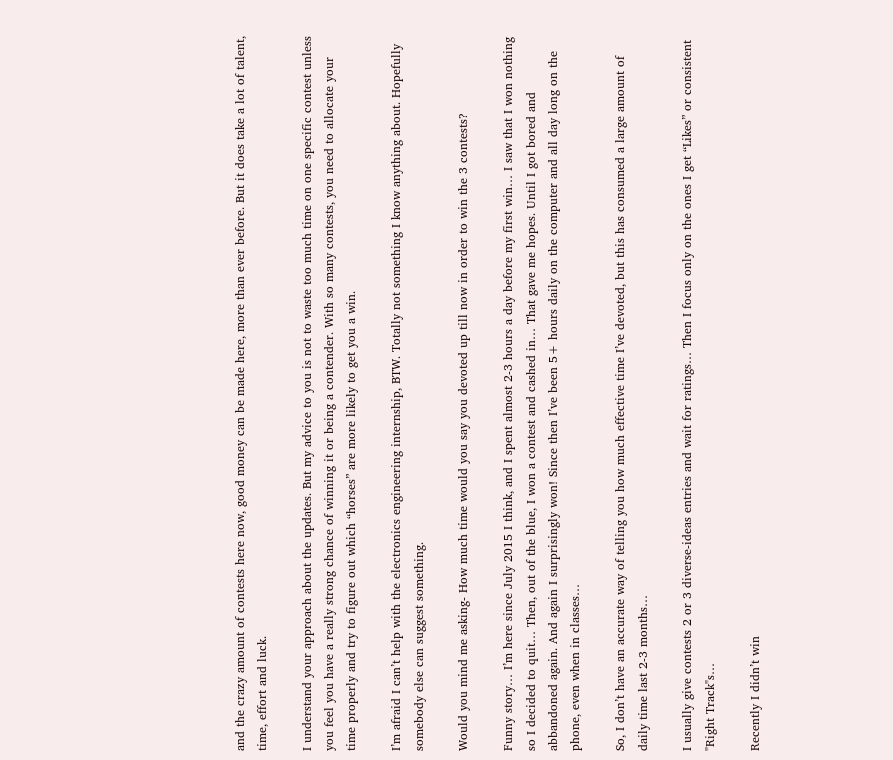and the crazy amount of contests here now, good money can be made here, more than ever before. But it does take a lot of talent, time, effort and luck.

I understand your approach about the updates. But my advice to you is not to waste too much time on one specific contest unless you feel you have a really strong chance of winning it or being a contender. With so many contests, you need to allocate your time properly and try to figure out which “horses” are more likely to get you a win.

I’m afraid I can’t help with the electronics engineering internship, BTW. Totally not something I know anything about. Hopefully somebody else can suggest something.

Would you mind me asking- How much time would you say you devoted up till now in order to win the 3 contests?

Funny story… I’m here since July 2015 I think, and I spent almost 2-3 hours a day before my first win… I saw that I won nothing so I decided to quit… Then, out of the blue, I won a contest and cashed in… That gave me hopes. Until I got bored and abbandoned again. And again I surprisingly won! Since then I’ve been 5+ hours daily on the computer and all day long on the phone, even when in classes…

So, I don’t have an accurate way of telling you how much effective time I’ve devoted, but this has consumed a large amount of daily time last 2-3 months…

I usually give contests 2 or 3 diverse-ideas entries and wait for ratings… Then I focus only on the ones I get “Likes” or consistent "Right Track"s…

Recently I didn’t win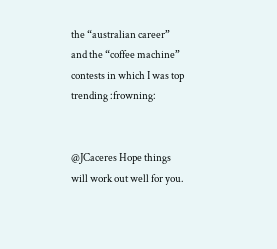the “australian career” and the “coffee machine” contests in which I was top trending :frowning:


@JCaceres Hope things will work out well for you.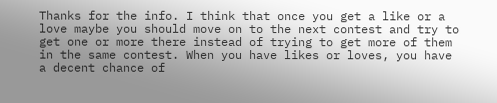Thanks for the info. I think that once you get a like or a love maybe you should move on to the next contest and try to get one or more there instead of trying to get more of them in the same contest. When you have likes or loves, you have a decent chance of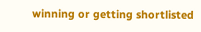winning or getting shortlisted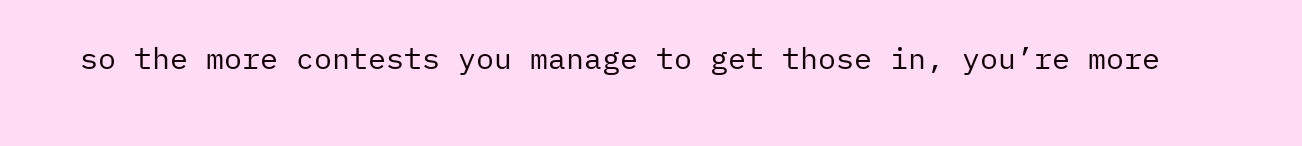so the more contests you manage to get those in, you’re more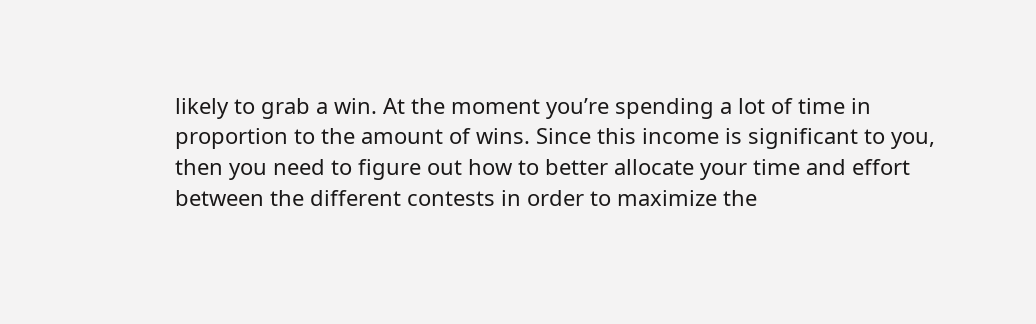likely to grab a win. At the moment you’re spending a lot of time in proportion to the amount of wins. Since this income is significant to you, then you need to figure out how to better allocate your time and effort between the different contests in order to maximize the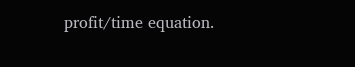profit/time equation.